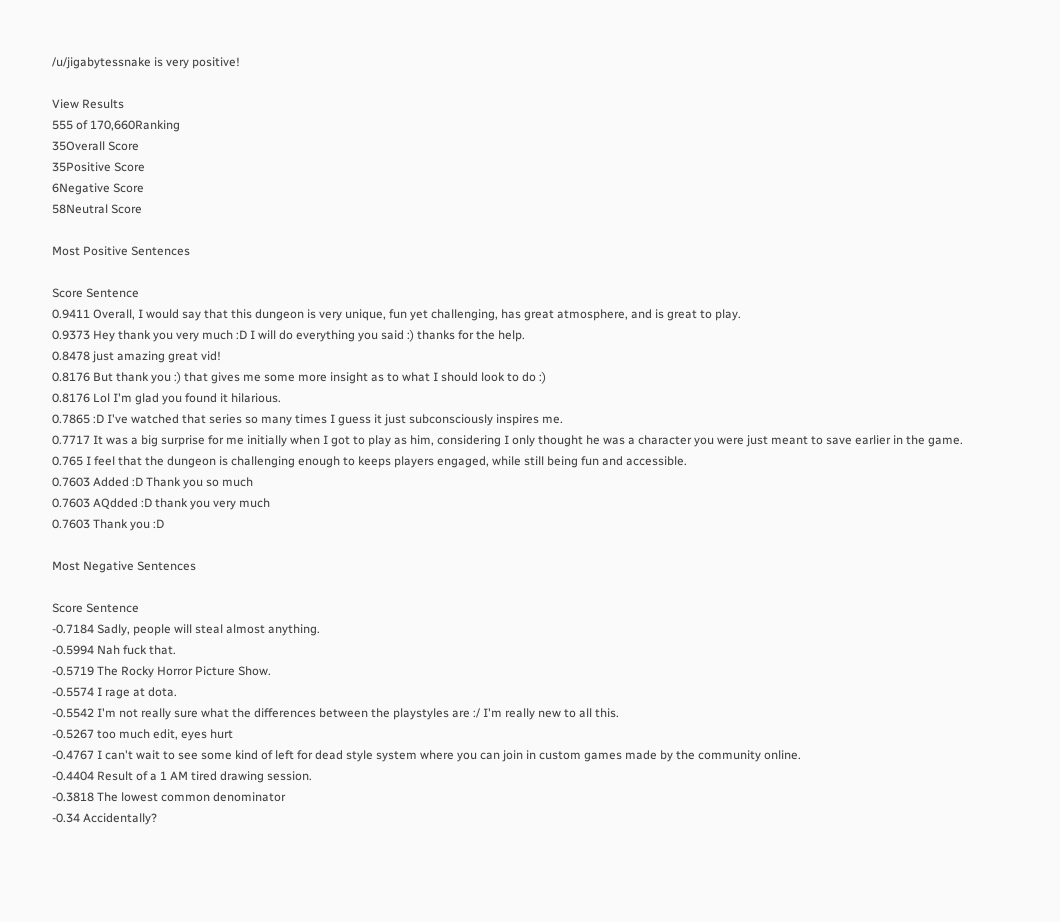/u/jigabytessnake is very positive!

View Results
555 of 170,660Ranking
35Overall Score
35Positive Score
6Negative Score
58Neutral Score

Most Positive Sentences

Score Sentence
0.9411 Overall, I would say that this dungeon is very unique, fun yet challenging, has great atmosphere, and is great to play.
0.9373 Hey thank you very much :D I will do everything you said :) thanks for the help.
0.8478 just amazing great vid!
0.8176 But thank you :) that gives me some more insight as to what I should look to do :)
0.8176 Lol I'm glad you found it hilarious.
0.7865 :D I've watched that series so many times I guess it just subconsciously inspires me.
0.7717 It was a big surprise for me initially when I got to play as him, considering I only thought he was a character you were just meant to save earlier in the game.
0.765 I feel that the dungeon is challenging enough to keeps players engaged, while still being fun and accessible.
0.7603 Added :D Thank you so much
0.7603 AQdded :D thank you very much
0.7603 Thank you :D

Most Negative Sentences

Score Sentence
-0.7184 Sadly, people will steal almost anything.
-0.5994 Nah fuck that.
-0.5719 The Rocky Horror Picture Show.
-0.5574 I rage at dota.
-0.5542 I'm not really sure what the differences between the playstyles are :/ I'm really new to all this.
-0.5267 too much edit, eyes hurt
-0.4767 I can't wait to see some kind of left for dead style system where you can join in custom games made by the community online.
-0.4404 Result of a 1 AM tired drawing session.
-0.3818 The lowest common denominator
-0.34 Accidentally?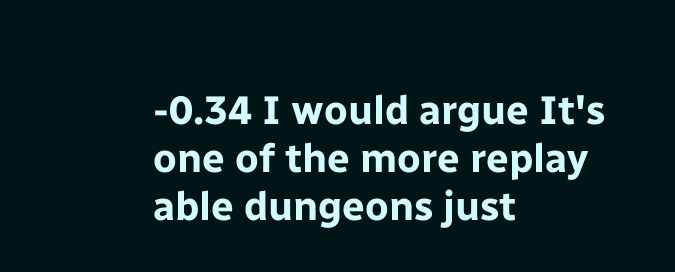-0.34 I would argue It's one of the more replay able dungeons just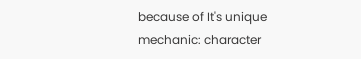because of It's unique mechanic: character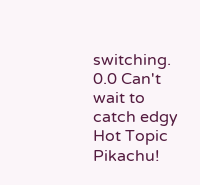switching.
0.0 Can't wait to catch edgy Hot Topic Pikachu!